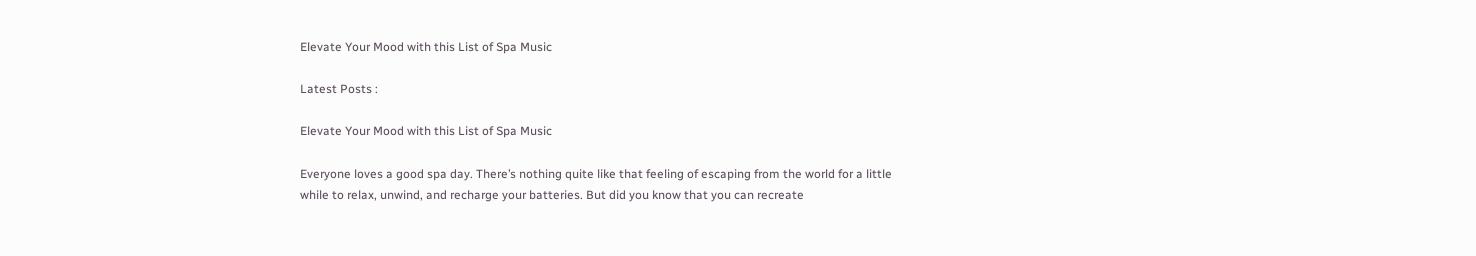Elevate Your Mood with this List of Spa Music

Latest Posts :

Elevate Your Mood with this List of Spa Music

Everyone loves a good spa day. There’s nothing quite like that feeling of escaping from the world for a little while to relax, unwind, and recharge your batteries. But did you know that you can recreate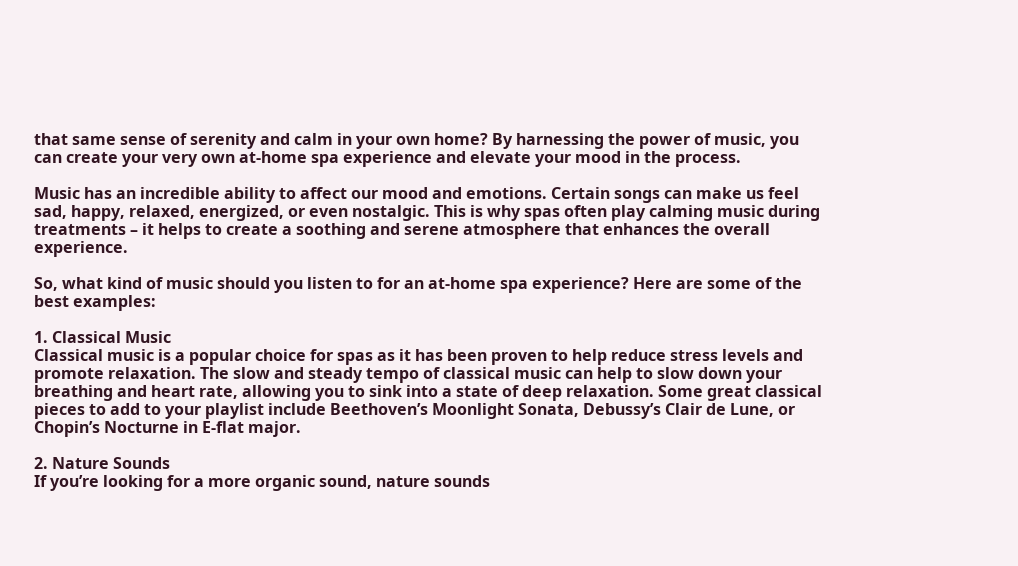that same sense of serenity and calm in your own home? By harnessing the power of music, you can create your very own at-home spa experience and elevate your mood in the process.

Music has an incredible ability to affect our mood and emotions. Certain songs can make us feel sad, happy, relaxed, energized, or even nostalgic. This is why spas often play calming music during treatments – it helps to create a soothing and serene atmosphere that enhances the overall experience.

So, what kind of music should you listen to for an at-home spa experience? Here are some of the best examples:

1. Classical Music
Classical music is a popular choice for spas as it has been proven to help reduce stress levels and promote relaxation. The slow and steady tempo of classical music can help to slow down your breathing and heart rate, allowing you to sink into a state of deep relaxation. Some great classical pieces to add to your playlist include Beethoven’s Moonlight Sonata, Debussy’s Clair de Lune, or Chopin’s Nocturne in E-flat major.

2. Nature Sounds
If you’re looking for a more organic sound, nature sounds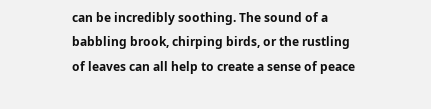can be incredibly soothing. The sound of a babbling brook, chirping birds, or the rustling of leaves can all help to create a sense of peace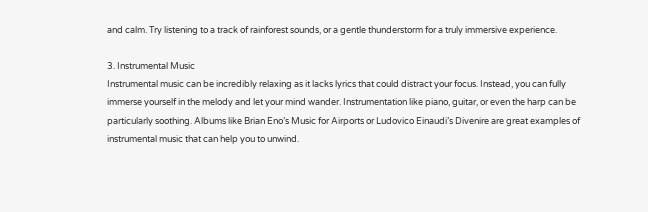and calm. Try listening to a track of rainforest sounds, or a gentle thunderstorm for a truly immersive experience.

3. Instrumental Music
Instrumental music can be incredibly relaxing as it lacks lyrics that could distract your focus. Instead, you can fully immerse yourself in the melody and let your mind wander. Instrumentation like piano, guitar, or even the harp can be particularly soothing. Albums like Brian Eno’s Music for Airports or Ludovico Einaudi’s Divenire are great examples of instrumental music that can help you to unwind.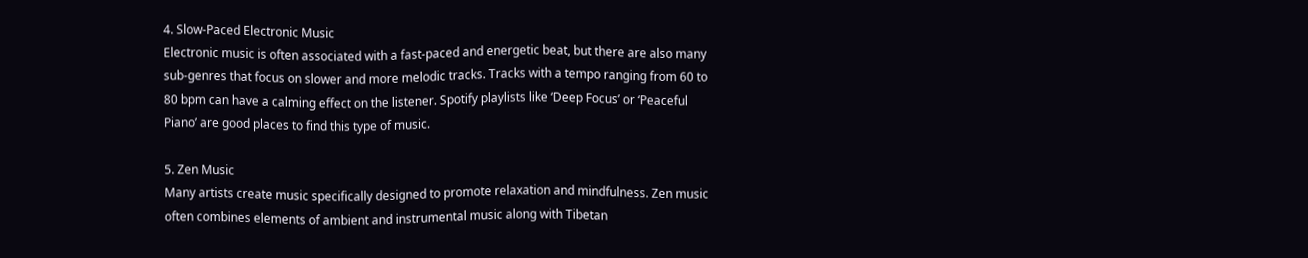4. Slow-Paced Electronic Music
Electronic music is often associated with a fast-paced and energetic beat, but there are also many sub-genres that focus on slower and more melodic tracks. Tracks with a tempo ranging from 60 to 80 bpm can have a calming effect on the listener. Spotify playlists like ‘Deep Focus’ or ‘Peaceful Piano’ are good places to find this type of music.

5. Zen Music
Many artists create music specifically designed to promote relaxation and mindfulness. Zen music often combines elements of ambient and instrumental music along with Tibetan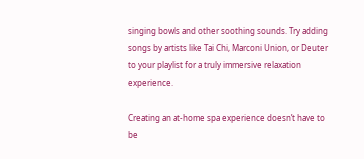singing bowls and other soothing sounds. Try adding songs by artists like Tai Chi, Marconi Union, or Deuter to your playlist for a truly immersive relaxation experience.

Creating an at-home spa experience doesn’t have to be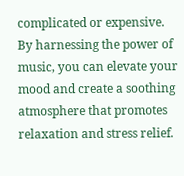complicated or expensive. By harnessing the power of music, you can elevate your mood and create a soothing atmosphere that promotes relaxation and stress relief.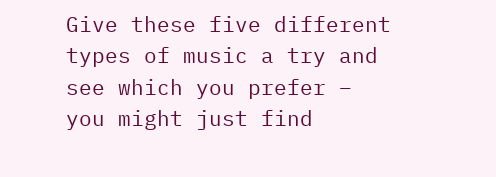Give these five different types of music a try and see which you prefer – you might just find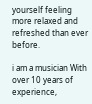yourself feeling more relaxed and refreshed than ever before.

i am a musician With over 10 years of experience,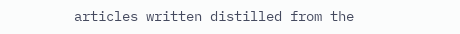articles written distilled from the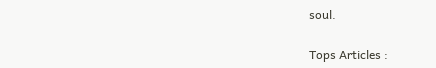soul.

Tops Articles :